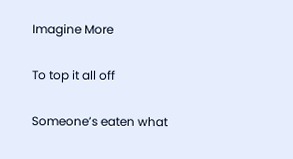Imagine More

To top it all off

Someone’s eaten what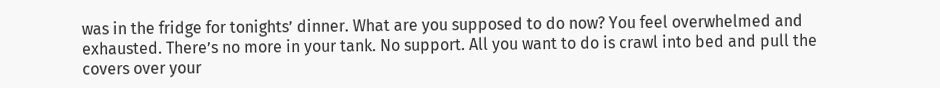was in the fridge for tonights’ dinner. What are you supposed to do now? You feel overwhelmed and exhausted. There’s no more in your tank. No support. All you want to do is crawl into bed and pull the covers over your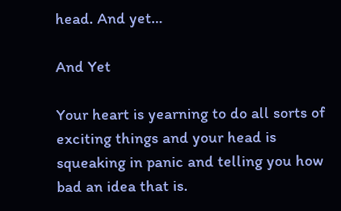head. And yet…

And Yet

Your heart is yearning to do all sorts of exciting things and your head is squeaking in panic and telling you how bad an idea that is.